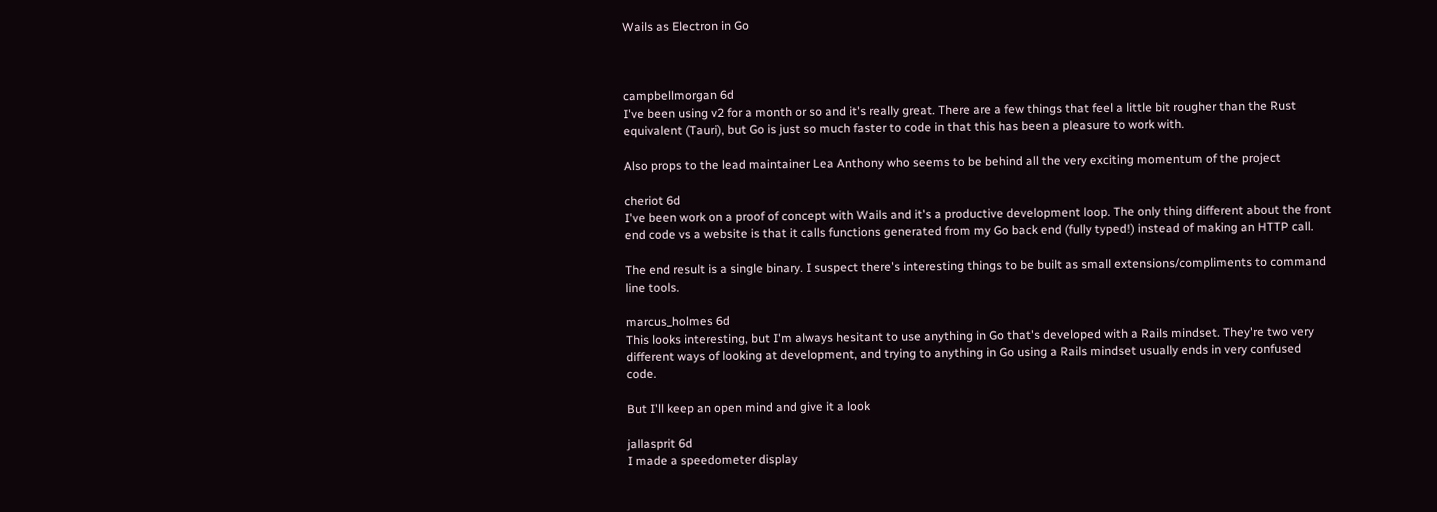Wails as Electron in Go



campbellmorgan 6d
I've been using v2 for a month or so and it's really great. There are a few things that feel a little bit rougher than the Rust equivalent (Tauri), but Go is just so much faster to code in that this has been a pleasure to work with.

Also props to the lead maintainer Lea Anthony who seems to be behind all the very exciting momentum of the project

cheriot 6d
I've been work on a proof of concept with Wails and it's a productive development loop. The only thing different about the front end code vs a website is that it calls functions generated from my Go back end (fully typed!) instead of making an HTTP call.

The end result is a single binary. I suspect there's interesting things to be built as small extensions/compliments to command line tools.

marcus_holmes 6d
This looks interesting, but I'm always hesitant to use anything in Go that's developed with a Rails mindset. They're two very different ways of looking at development, and trying to anything in Go using a Rails mindset usually ends in very confused code.

But I'll keep an open mind and give it a look

jallasprit 6d
I made a speedometer display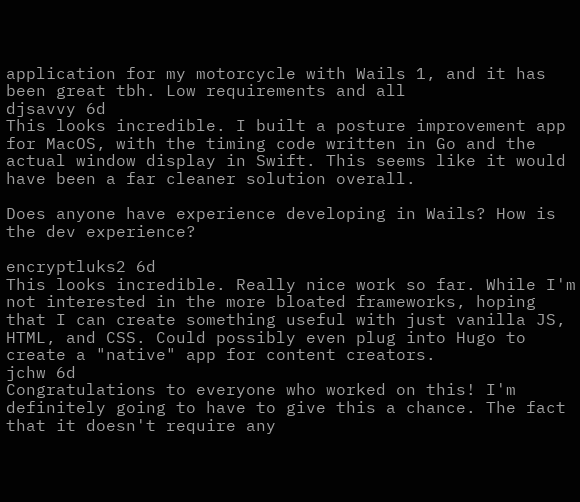application for my motorcycle with Wails 1, and it has been great tbh. Low requirements and all
djsavvy 6d
This looks incredible. I built a posture improvement app for MacOS, with the timing code written in Go and the actual window display in Swift. This seems like it would have been a far cleaner solution overall.

Does anyone have experience developing in Wails? How is the dev experience?

encryptluks2 6d
This looks incredible. Really nice work so far. While I'm not interested in the more bloated frameworks, hoping that I can create something useful with just vanilla JS, HTML, and CSS. Could possibly even plug into Hugo to create a "native" app for content creators.
jchw 6d
Congratulations to everyone who worked on this! I'm definitely going to have to give this a chance. The fact that it doesn't require any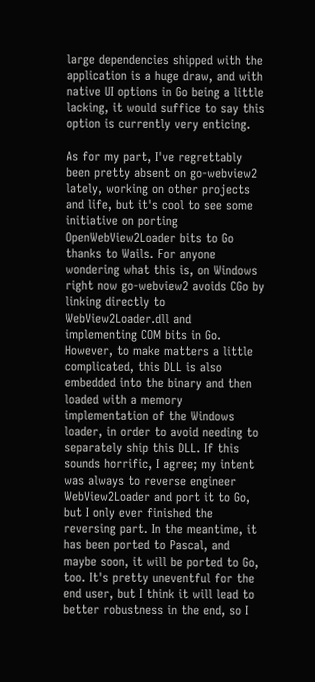large dependencies shipped with the application is a huge draw, and with native UI options in Go being a little lacking, it would suffice to say this option is currently very enticing.

As for my part, I've regrettably been pretty absent on go-webview2 lately, working on other projects and life, but it's cool to see some initiative on porting OpenWebView2Loader bits to Go thanks to Wails. For anyone wondering what this is, on Windows right now go-webview2 avoids CGo by linking directly to WebView2Loader.dll and implementing COM bits in Go. However, to make matters a little complicated, this DLL is also embedded into the binary and then loaded with a memory implementation of the Windows loader, in order to avoid needing to separately ship this DLL. If this sounds horrific, I agree; my intent was always to reverse engineer WebView2Loader and port it to Go, but I only ever finished the reversing part. In the meantime, it has been ported to Pascal, and maybe soon, it will be ported to Go, too. It's pretty uneventful for the end user, but I think it will lead to better robustness in the end, so I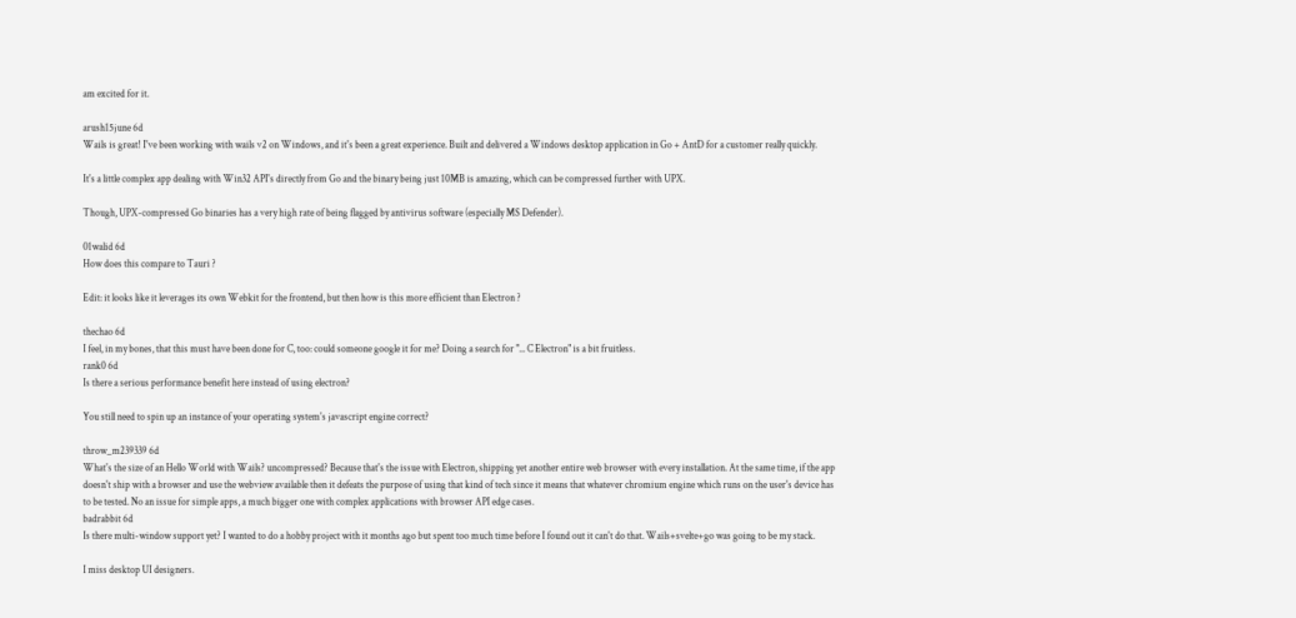am excited for it.

arush15june 6d
Wails is great! I've been working with wails v2 on Windows, and it's been a great experience. Built and delivered a Windows desktop application in Go + AntD for a customer really quickly.

It's a little complex app dealing with Win32 API's directly from Go and the binary being just 10MB is amazing, which can be compressed further with UPX.

Though, UPX-compressed Go binaries has a very high rate of being flagged by antivirus software (especially MS Defender).

01walid 6d
How does this compare to Tauri ?

Edit: it looks like it leverages its own Webkit for the frontend, but then how is this more efficient than Electron ?

thechao 6d
I feel, in my bones, that this must have been done for C, too: could someone google it for me? Doing a search for "... C Electron" is a bit fruitless.
rank0 6d
Is there a serious performance benefit here instead of using electron?

You still need to spin up an instance of your operating system's javascript engine correct?

throw_m239339 6d
What's the size of an Hello World with Wails? uncompressed? Because that's the issue with Electron, shipping yet another entire web browser with every installation. At the same time, if the app doesn't ship with a browser and use the webview available then it defeats the purpose of using that kind of tech since it means that whatever chromium engine which runs on the user's device has to be tested. No an issue for simple apps, a much bigger one with complex applications with browser API edge cases.
badrabbit 6d
Is there multi-window support yet? I wanted to do a hobby project with it months ago but spent too much time before I found out it can't do that. Wails+svelte+go was going to be my stack.

I miss desktop UI designers.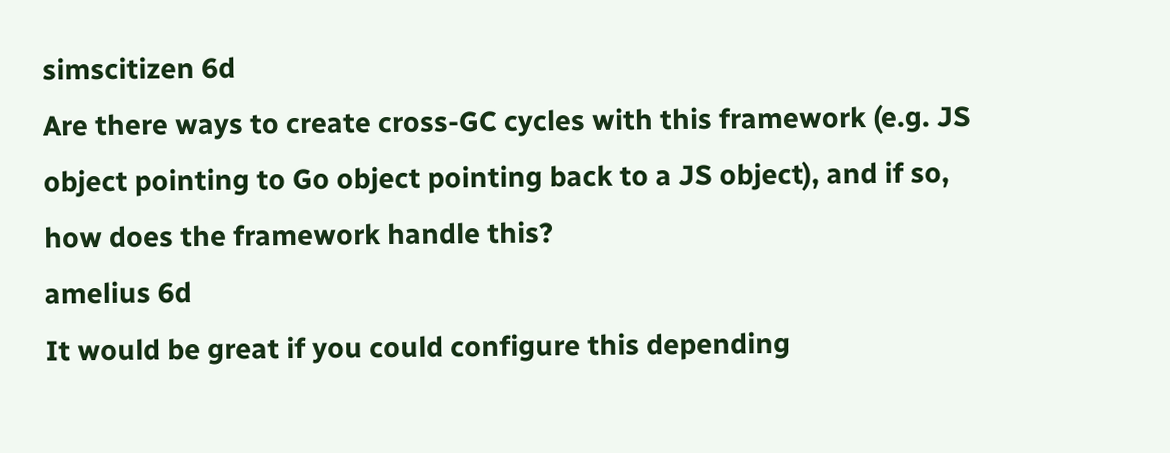simscitizen 6d
Are there ways to create cross-GC cycles with this framework (e.g. JS object pointing to Go object pointing back to a JS object), and if so, how does the framework handle this?
amelius 6d
It would be great if you could configure this depending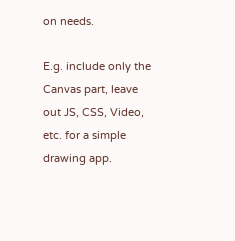on needs.

E.g. include only the Canvas part, leave out JS, CSS, Video, etc. for a simple drawing app.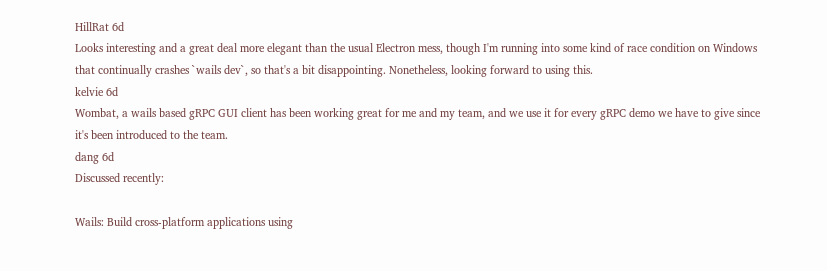HillRat 6d
Looks interesting and a great deal more elegant than the usual Electron mess, though I'm running into some kind of race condition on Windows that continually crashes `wails dev`, so that's a bit disappointing. Nonetheless, looking forward to using this.
kelvie 6d
Wombat, a wails based gRPC GUI client has been working great for me and my team, and we use it for every gRPC demo we have to give since it's been introduced to the team.
dang 6d
Discussed recently:

Wails: Build cross-platform applications using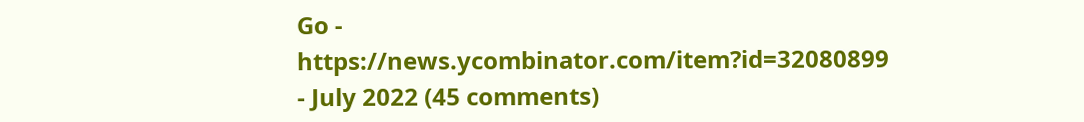Go - https://news.ycombinator.com/item?id=32080899 - July 2022 (45 comments)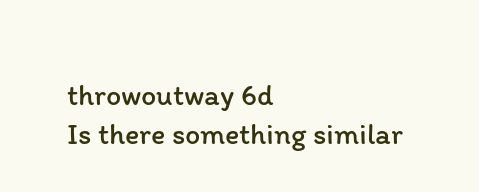throwoutway 6d
Is there something similar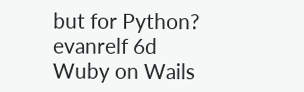but for Python?
evanrelf 6d
Wuby on Wails